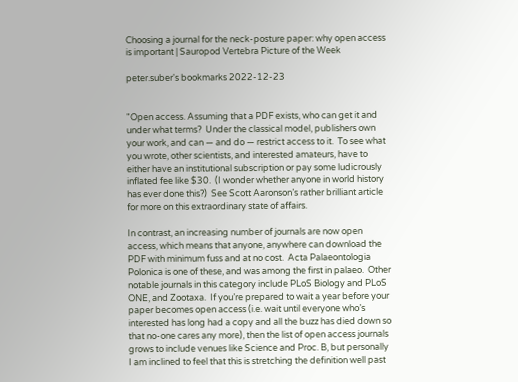Choosing a journal for the neck-posture paper: why open access is important | Sauropod Vertebra Picture of the Week

peter.suber's bookmarks 2022-12-23


"Open access. Assuming that a PDF exists, who can get it and under what terms?  Under the classical model, publishers own your work, and can — and do — restrict access to it.  To see what you wrote, other scientists, and interested amateurs, have to either have an institutional subscription or pay some ludicrously inflated fee like $30.  (I wonder whether anyone in world history has ever done this?)  See Scott Aaronson’s rather brilliant article for more on this extraordinary state of affairs.

In contrast, an increasing number of journals are now open access, which means that anyone, anywhere can download the PDF with minimum fuss and at no cost.  Acta Palaeontologia Polonica is one of these, and was among the first in palaeo.  Other notable journals in this category include PLoS Biology and PLoS ONE, and Zootaxa.  If you’re prepared to wait a year before your paper becomes open access (i.e. wait until everyone who’s interested has long had a copy and all the buzz has died down so that no-one cares any more), then the list of open access journals grows to include venues like Science and Proc. B, but personally I am inclined to feel that this is stretching the definition well past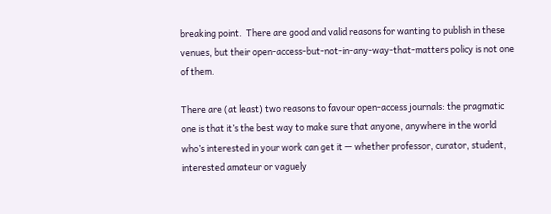breaking point.  There are good and valid reasons for wanting to publish in these venues, but their open-access-but-not-in-any-way-that-matters policy is not one of them.

There are (at least) two reasons to favour open-access journals: the pragmatic one is that it’s the best way to make sure that anyone, anywhere in the world who’s interested in your work can get it — whether professor, curator, student, interested amateur or vaguely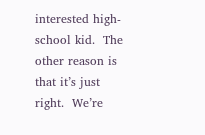interested high-school kid.  The other reason is that it’s just right.  We’re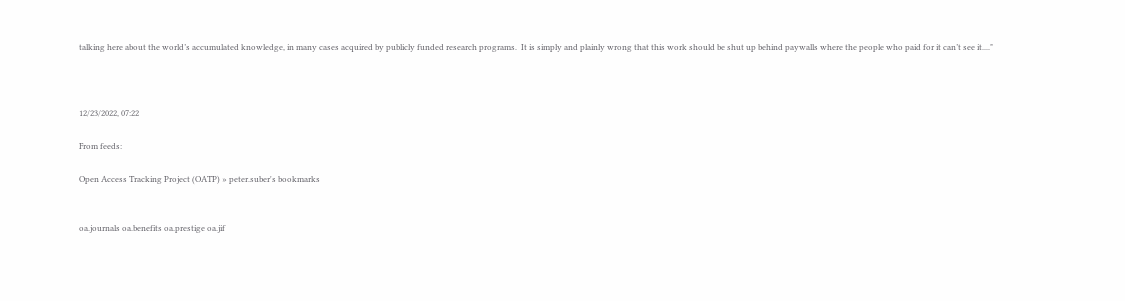talking here about the world’s accumulated knowledge, in many cases acquired by publicly funded research programs.  It is simply and plainly wrong that this work should be shut up behind paywalls where the people who paid for it can’t see it...."



12/23/2022, 07:22

From feeds:

Open Access Tracking Project (OATP) » peter.suber's bookmarks


oa.journals oa.benefits oa.prestige oa.jif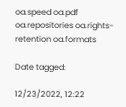oa.speed oa.pdf oa.repositories oa.rights-retention oa.formats

Date tagged:

12/23/2022, 12:22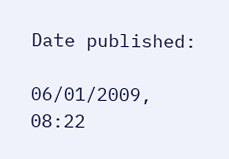Date published:

06/01/2009, 08:22